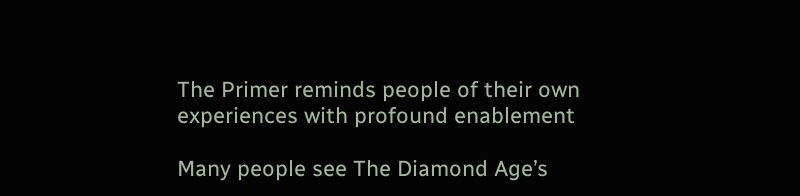The Primer reminds people of their own experiences with profound enablement

Many people see The Diamond Age’s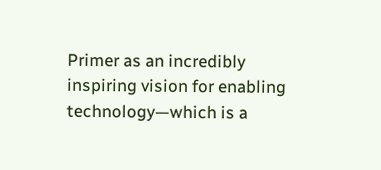Primer as an incredibly inspiring vision for enabling technology—which is a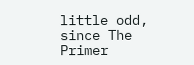little odd, since The Primer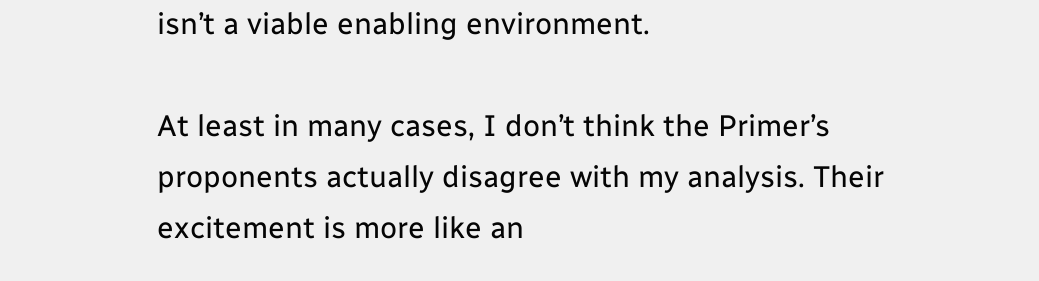isn’t a viable enabling environment.

At least in many cases, I don’t think the Primer’s proponents actually disagree with my analysis. Their excitement is more like an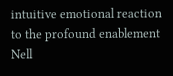intuitive emotional reaction to the profound enablement Nell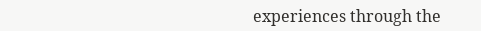experiences through the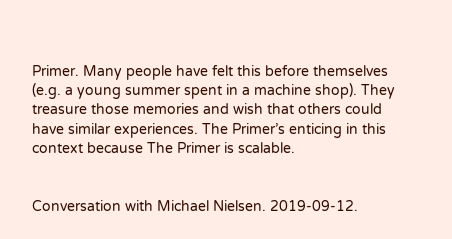Primer. Many people have felt this before themselves (e.g. a young summer spent in a machine shop). They treasure those memories and wish that others could have similar experiences. The Primer’s enticing in this context because The Primer is scalable.


Conversation with Michael Nielsen. 2019-09-12.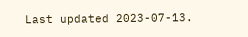Last updated 2023-07-13.